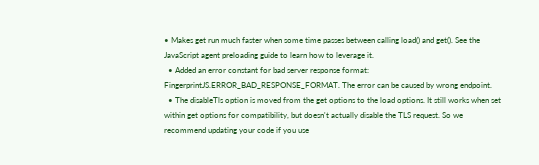• Makes get run much faster when some time passes between calling load() and get(). See the JavaScript agent preloading guide to learn how to leverage it.
  • Added an error constant for bad server response format: FingerprintJS.ERROR_BAD_RESPONSE_FORMAT. The error can be caused by wrong endpoint.
  • The disableTls option is moved from the get options to the load options. It still works when set within get options for compatibility, but doesn't actually disable the TLS request. So we recommend updating your code if you use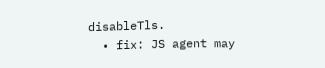disableTls.
  • fix: JS agent may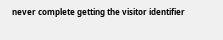never complete getting the visitor identifier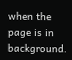when the page is in background.